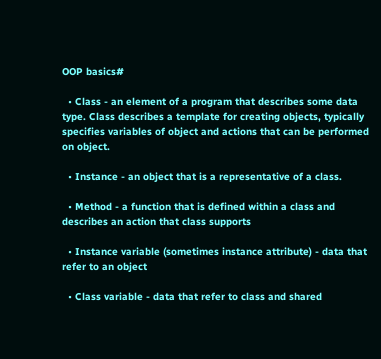OOP basics#

  • Class - an element of a program that describes some data type. Class describes a template for creating objects, typically specifies variables of object and actions that can be performed on object.

  • Instance - an object that is a representative of a class.

  • Method - a function that is defined within a class and describes an action that class supports

  • Instance variable (sometimes instance attribute) - data that refer to an object

  • Class variable - data that refer to class and shared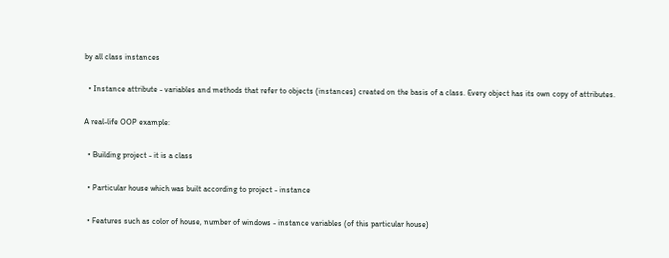by all class instances

  • Instance attribute - variables and methods that refer to objects (instances) created on the basis of a class. Every object has its own copy of attributes.

A real-life OOP example:

  • Building project - it is a class

  • Particular house which was built according to project - instance

  • Features such as color of house, number of windows - instance variables (of this particular house)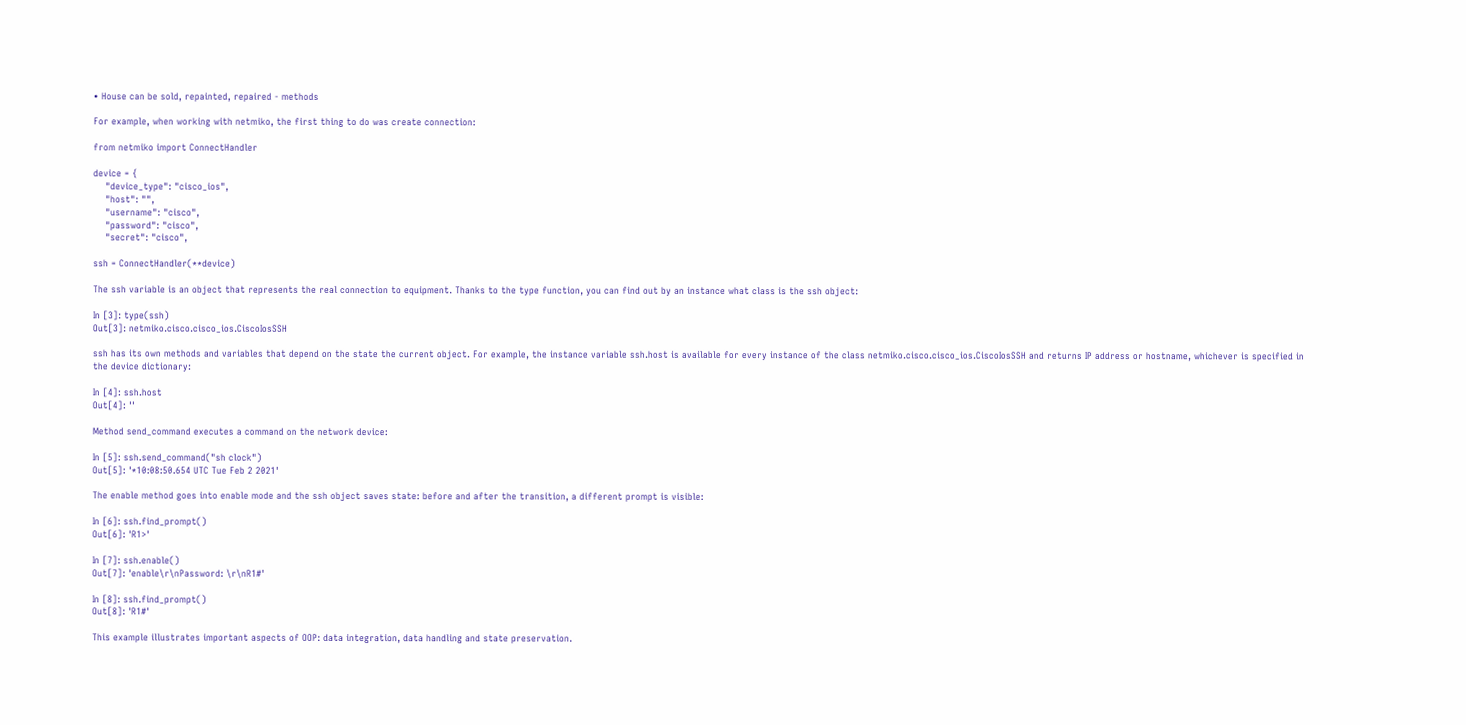• House can be sold, repainted, repaired - methods

For example, when working with netmiko, the first thing to do was create connection:

from netmiko import ConnectHandler

device = {
    "device_type": "cisco_ios",
    "host": "",
    "username": "cisco",
    "password": "cisco",
    "secret": "cisco",

ssh = ConnectHandler(**device)

The ssh variable is an object that represents the real connection to equipment. Thanks to the type function, you can find out by an instance what class is the ssh object:

In [3]: type(ssh)
Out[3]: netmiko.cisco.cisco_ios.CiscoIosSSH

ssh has its own methods and variables that depend on the state the current object. For example, the instance variable ssh.host is available for every instance of the class netmiko.cisco.cisco_ios.CiscoIosSSH and returns IP address or hostname, whichever is specified in the device dictionary:

In [4]: ssh.host
Out[4]: ''

Method send_command executes a command on the network device:

In [5]: ssh.send_command("sh clock")
Out[5]: '*10:08:50.654 UTC Tue Feb 2 2021'

The enable method goes into enable mode and the ssh object saves state: before and after the transition, a different prompt is visible:

In [6]: ssh.find_prompt()
Out[6]: 'R1>'

In [7]: ssh.enable()
Out[7]: 'enable\r\nPassword: \r\nR1#'

In [8]: ssh.find_prompt()
Out[8]: 'R1#'

This example illustrates important aspects of OOP: data integration, data handling and state preservation.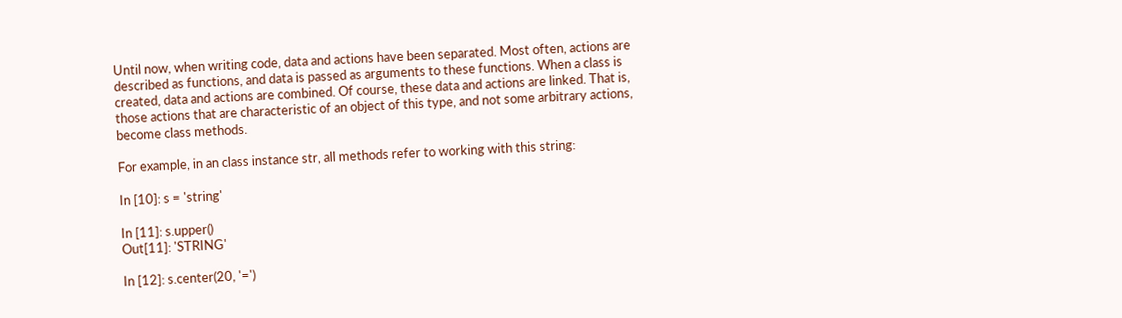Until now, when writing code, data and actions have been separated. Most often, actions are described as functions, and data is passed as arguments to these functions. When a class is created, data and actions are combined. Of course, these data and actions are linked. That is, those actions that are characteristic of an object of this type, and not some arbitrary actions, become class methods.

For example, in an class instance str, all methods refer to working with this string:

In [10]: s = 'string'

In [11]: s.upper()
Out[11]: 'STRING'

In [12]: s.center(20, '=')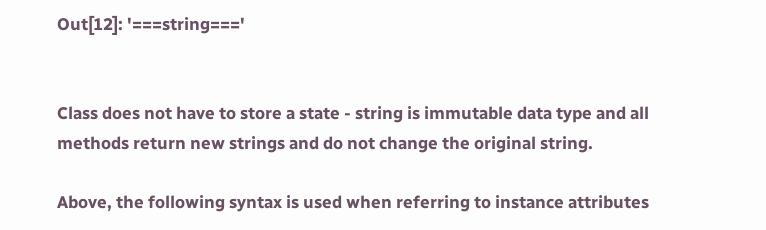Out[12]: '===string==='


Class does not have to store a state - string is immutable data type and all methods return new strings and do not change the original string.

Above, the following syntax is used when referring to instance attributes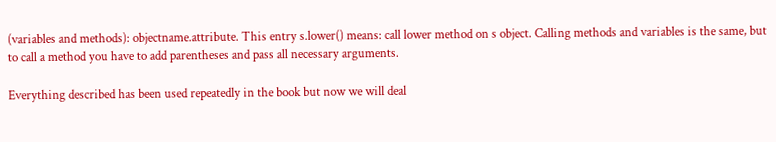(variables and methods): objectname.attribute. This entry s.lower() means: call lower method on s object. Calling methods and variables is the same, but to call a method you have to add parentheses and pass all necessary arguments.

Everything described has been used repeatedly in the book but now we will deal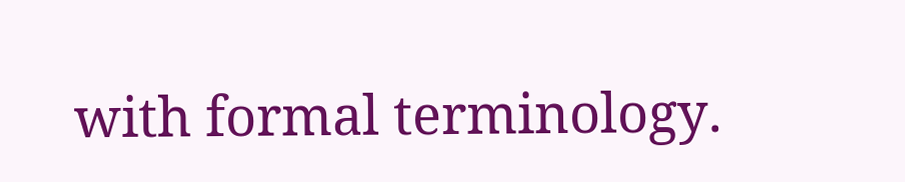with formal terminology.